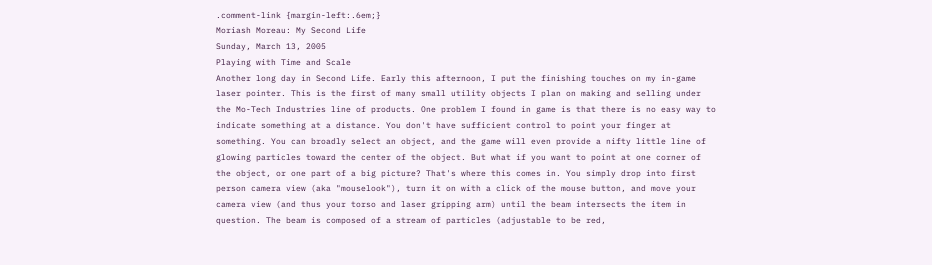.comment-link {margin-left:.6em;}
Moriash Moreau: My Second Life
Sunday, March 13, 2005
Playing with Time and Scale
Another long day in Second Life. Early this afternoon, I put the finishing touches on my in-game laser pointer. This is the first of many small utility objects I plan on making and selling under the Mo-Tech Industries line of products. One problem I found in game is that there is no easy way to indicate something at a distance. You don't have sufficient control to point your finger at something. You can broadly select an object, and the game will even provide a nifty little line of glowing particles toward the center of the object. But what if you want to point at one corner of the object, or one part of a big picture? That's where this comes in. You simply drop into first person camera view (aka "mouselook"), turn it on with a click of the mouse button, and move your camera view (and thus your torso and laser gripping arm) until the beam intersects the item in question. The beam is composed of a stream of particles (adjustable to be red,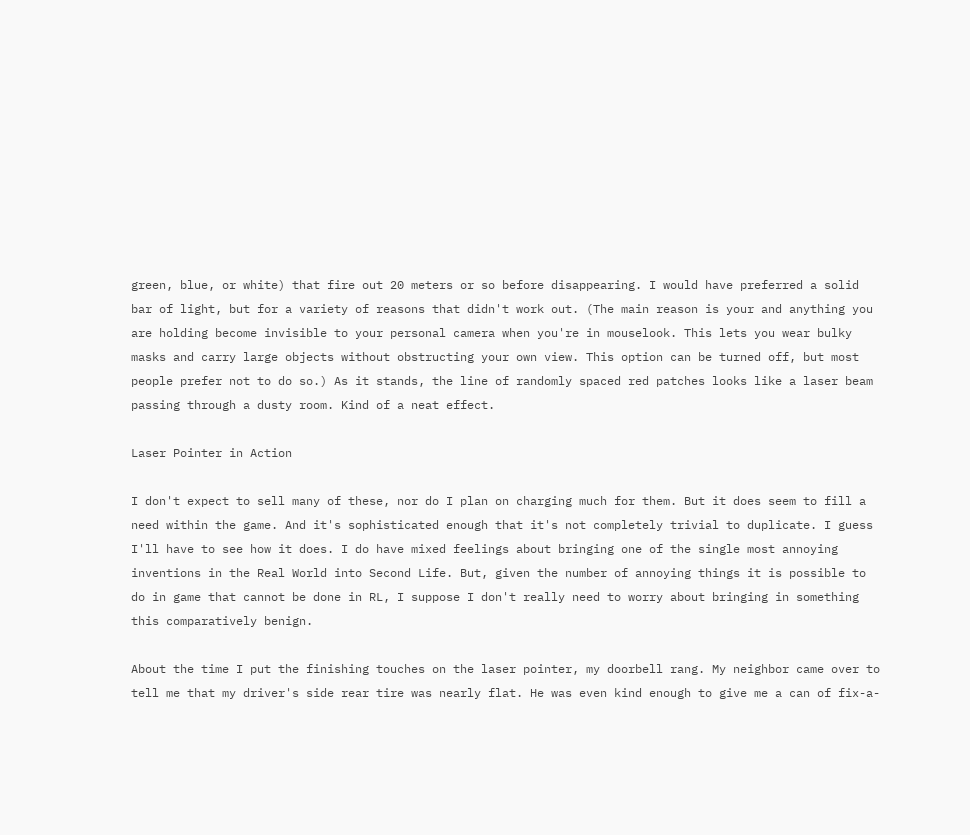green, blue, or white) that fire out 20 meters or so before disappearing. I would have preferred a solid bar of light, but for a variety of reasons that didn't work out. (The main reason is your and anything you are holding become invisible to your personal camera when you're in mouselook. This lets you wear bulky masks and carry large objects without obstructing your own view. This option can be turned off, but most people prefer not to do so.) As it stands, the line of randomly spaced red patches looks like a laser beam passing through a dusty room. Kind of a neat effect.

Laser Pointer in Action

I don't expect to sell many of these, nor do I plan on charging much for them. But it does seem to fill a need within the game. And it's sophisticated enough that it's not completely trivial to duplicate. I guess I'll have to see how it does. I do have mixed feelings about bringing one of the single most annoying inventions in the Real World into Second Life. But, given the number of annoying things it is possible to do in game that cannot be done in RL, I suppose I don't really need to worry about bringing in something this comparatively benign.

About the time I put the finishing touches on the laser pointer, my doorbell rang. My neighbor came over to tell me that my driver's side rear tire was nearly flat. He was even kind enough to give me a can of fix-a-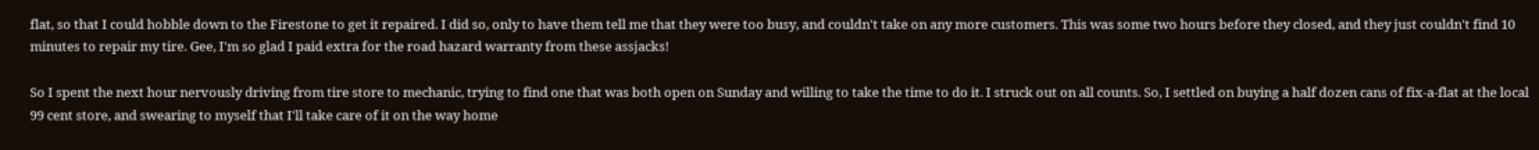flat, so that I could hobble down to the Firestone to get it repaired. I did so, only to have them tell me that they were too busy, and couldn't take on any more customers. This was some two hours before they closed, and they just couldn't find 10 minutes to repair my tire. Gee, I'm so glad I paid extra for the road hazard warranty from these assjacks!

So I spent the next hour nervously driving from tire store to mechanic, trying to find one that was both open on Sunday and willing to take the time to do it. I struck out on all counts. So, I settled on buying a half dozen cans of fix-a-flat at the local 99 cent store, and swearing to myself that I'll take care of it on the way home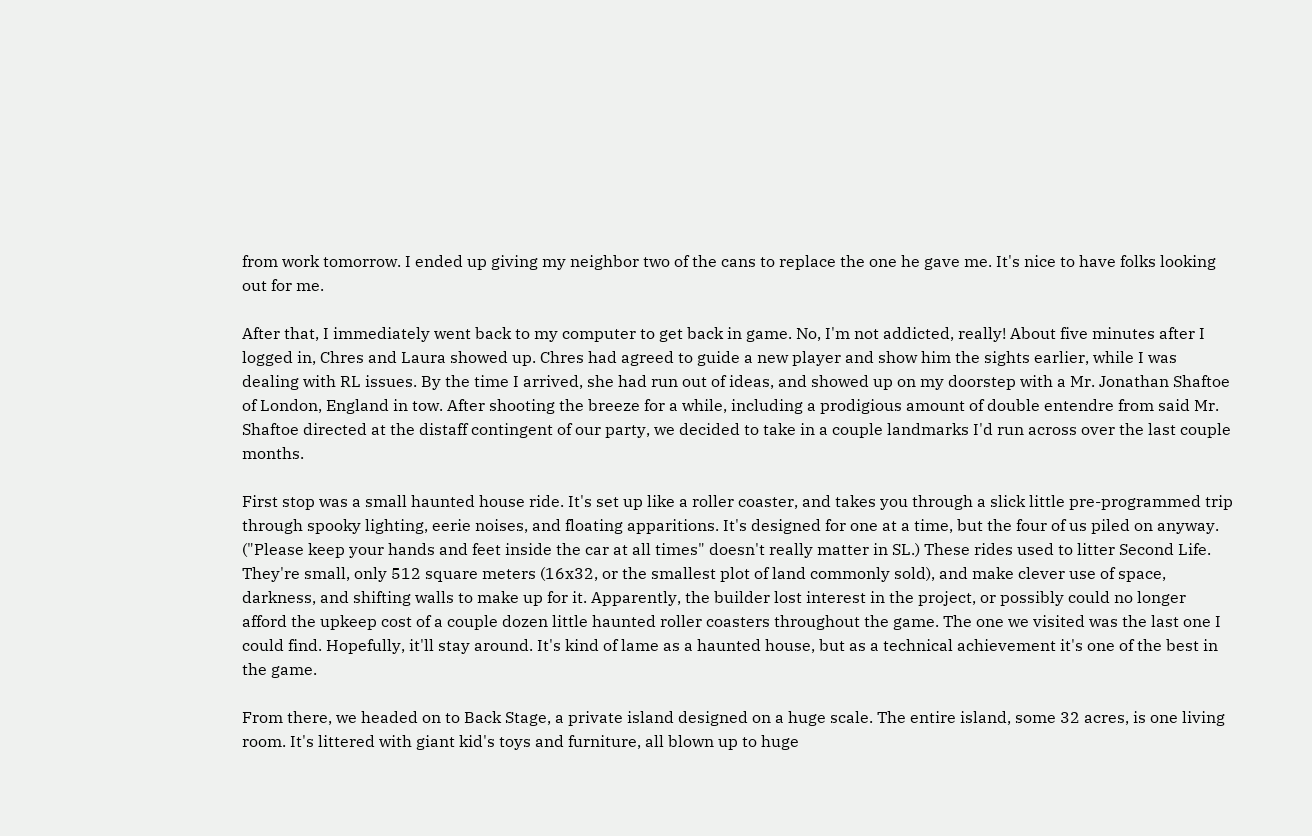from work tomorrow. I ended up giving my neighbor two of the cans to replace the one he gave me. It's nice to have folks looking out for me.

After that, I immediately went back to my computer to get back in game. No, I'm not addicted, really! About five minutes after I logged in, Chres and Laura showed up. Chres had agreed to guide a new player and show him the sights earlier, while I was dealing with RL issues. By the time I arrived, she had run out of ideas, and showed up on my doorstep with a Mr. Jonathan Shaftoe of London, England in tow. After shooting the breeze for a while, including a prodigious amount of double entendre from said Mr. Shaftoe directed at the distaff contingent of our party, we decided to take in a couple landmarks I'd run across over the last couple months.

First stop was a small haunted house ride. It's set up like a roller coaster, and takes you through a slick little pre-programmed trip through spooky lighting, eerie noises, and floating apparitions. It's designed for one at a time, but the four of us piled on anyway. ("Please keep your hands and feet inside the car at all times" doesn't really matter in SL.) These rides used to litter Second Life. They're small, only 512 square meters (16x32, or the smallest plot of land commonly sold), and make clever use of space, darkness, and shifting walls to make up for it. Apparently, the builder lost interest in the project, or possibly could no longer afford the upkeep cost of a couple dozen little haunted roller coasters throughout the game. The one we visited was the last one I could find. Hopefully, it'll stay around. It's kind of lame as a haunted house, but as a technical achievement it's one of the best in the game.

From there, we headed on to Back Stage, a private island designed on a huge scale. The entire island, some 32 acres, is one living room. It's littered with giant kid's toys and furniture, all blown up to huge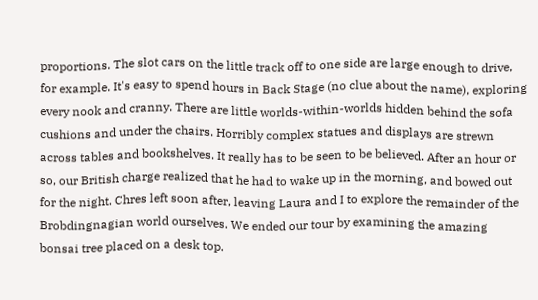proportions. The slot cars on the little track off to one side are large enough to drive, for example. It's easy to spend hours in Back Stage (no clue about the name), exploring every nook and cranny. There are little worlds-within-worlds hidden behind the sofa cushions and under the chairs. Horribly complex statues and displays are strewn across tables and bookshelves. It really has to be seen to be believed. After an hour or so, our British charge realized that he had to wake up in the morning, and bowed out for the night. Chres left soon after, leaving Laura and I to explore the remainder of the Brobdingnagian world ourselves. We ended our tour by examining the amazing bonsai tree placed on a desk top.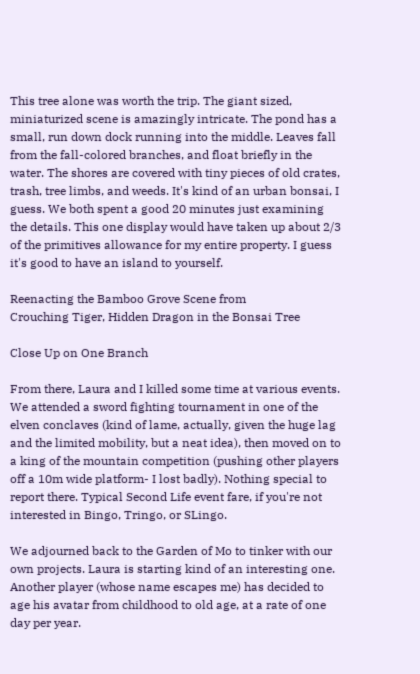This tree alone was worth the trip. The giant sized, miniaturized scene is amazingly intricate. The pond has a small, run down dock running into the middle. Leaves fall from the fall-colored branches, and float briefly in the water. The shores are covered with tiny pieces of old crates, trash, tree limbs, and weeds. It's kind of an urban bonsai, I guess. We both spent a good 20 minutes just examining the details. This one display would have taken up about 2/3 of the primitives allowance for my entire property. I guess it's good to have an island to yourself.

Reenacting the Bamboo Grove Scene from
Crouching Tiger, Hidden Dragon in the Bonsai Tree

Close Up on One Branch

From there, Laura and I killed some time at various events. We attended a sword fighting tournament in one of the elven conclaves (kind of lame, actually, given the huge lag and the limited mobility, but a neat idea), then moved on to a king of the mountain competition (pushing other players off a 10m wide platform- I lost badly). Nothing special to report there. Typical Second Life event fare, if you're not interested in Bingo, Tringo, or SLingo.

We adjourned back to the Garden of Mo to tinker with our own projects. Laura is starting kind of an interesting one. Another player (whose name escapes me) has decided to age his avatar from childhood to old age, at a rate of one day per year.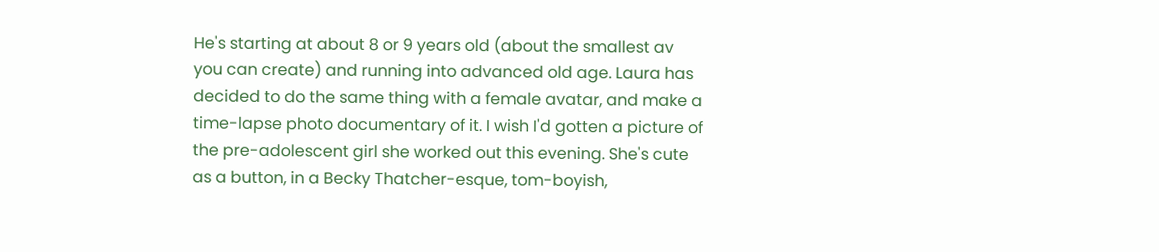He's starting at about 8 or 9 years old (about the smallest av you can create) and running into advanced old age. Laura has decided to do the same thing with a female avatar, and make a time-lapse photo documentary of it. I wish I'd gotten a picture of the pre-adolescent girl she worked out this evening. She's cute as a button, in a Becky Thatcher-esque, tom-boyish,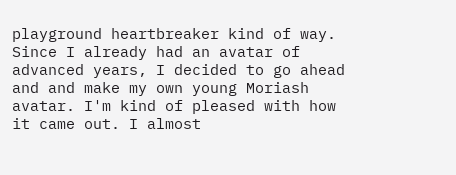playground heartbreaker kind of way. Since I already had an avatar of advanced years, I decided to go ahead and and make my own young Moriash avatar. I'm kind of pleased with how it came out. I almost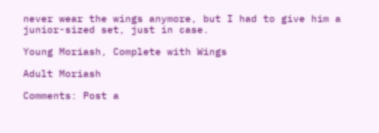never wear the wings anymore, but I had to give him a junior-sized set, just in case.

Young Moriash, Complete with Wings

Adult Moriash

Comments: Post a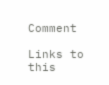Comment

Links to this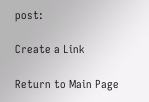post:

Create a Link

Return to Main Page